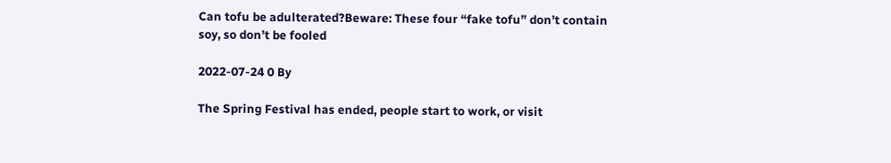Can tofu be adulterated?Beware: These four “fake tofu” don’t contain soy, so don’t be fooled

2022-07-24 0 By

The Spring Festival has ended, people start to work, or visit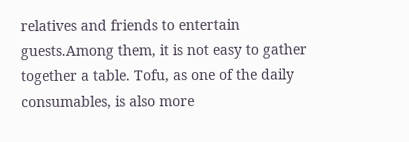relatives and friends to entertain guests.Among them, it is not easy to gather together a table. Tofu, as one of the daily consumables, is also more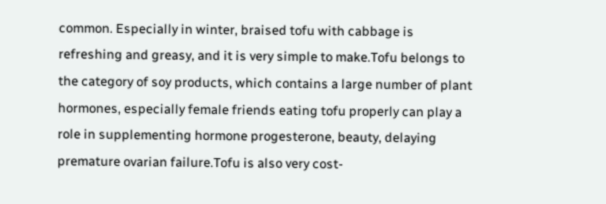common. Especially in winter, braised tofu with cabbage is refreshing and greasy, and it is very simple to make.Tofu belongs to the category of soy products, which contains a large number of plant hormones, especially female friends eating tofu properly can play a role in supplementing hormone progesterone, beauty, delaying premature ovarian failure.Tofu is also very cost-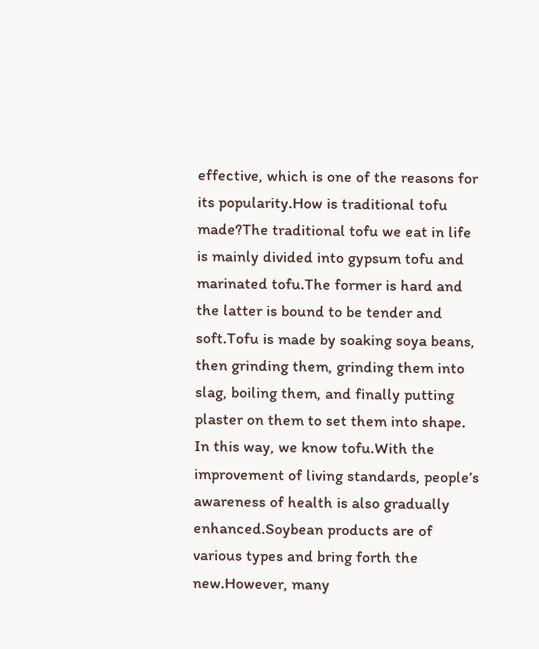effective, which is one of the reasons for its popularity.How is traditional tofu made?The traditional tofu we eat in life is mainly divided into gypsum tofu and marinated tofu.The former is hard and the latter is bound to be tender and soft.Tofu is made by soaking soya beans, then grinding them, grinding them into slag, boiling them, and finally putting plaster on them to set them into shape. In this way, we know tofu.With the improvement of living standards, people’s awareness of health is also gradually enhanced.Soybean products are of various types and bring forth the new.However, many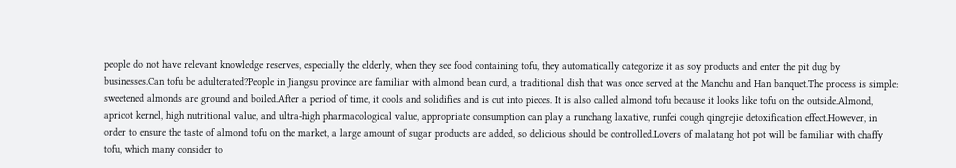people do not have relevant knowledge reserves, especially the elderly, when they see food containing tofu, they automatically categorize it as soy products and enter the pit dug by businesses.Can tofu be adulterated?People in Jiangsu province are familiar with almond bean curd, a traditional dish that was once served at the Manchu and Han banquet.The process is simple: sweetened almonds are ground and boiled.After a period of time, it cools and solidifies and is cut into pieces. It is also called almond tofu because it looks like tofu on the outside.Almond, apricot kernel, high nutritional value, and ultra-high pharmacological value, appropriate consumption can play a runchang laxative, runfei cough qingrejie detoxification effect.However, in order to ensure the taste of almond tofu on the market, a large amount of sugar products are added, so delicious should be controlled.Lovers of malatang hot pot will be familiar with chaffy tofu, which many consider to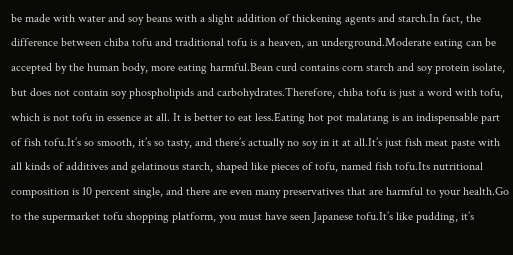be made with water and soy beans with a slight addition of thickening agents and starch.In fact, the difference between chiba tofu and traditional tofu is a heaven, an underground.Moderate eating can be accepted by the human body, more eating harmful.Bean curd contains corn starch and soy protein isolate, but does not contain soy phospholipids and carbohydrates.Therefore, chiba tofu is just a word with tofu, which is not tofu in essence at all. It is better to eat less.Eating hot pot malatang is an indispensable part of fish tofu.It’s so smooth, it’s so tasty, and there’s actually no soy in it at all.It’s just fish meat paste with all kinds of additives and gelatinous starch, shaped like pieces of tofu, named fish tofu.Its nutritional composition is 10 percent single, and there are even many preservatives that are harmful to your health.Go to the supermarket tofu shopping platform, you must have seen Japanese tofu.It’s like pudding, it’s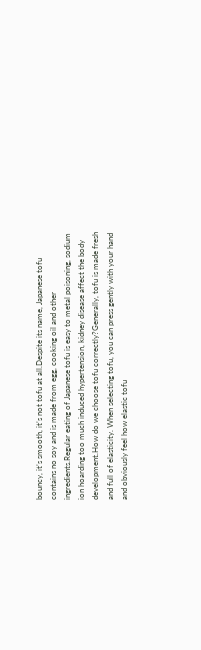bouncy, it’s smooth, it’s not tofu at all.Despite its name, Japanese tofu contains no soy and is made from egg, cooking oil and other ingredients.Regular eating of Japanese tofu is easy to metal poisoning, sodium ion hoarding too much induced hypertension, kidney disease affect the body development.How do we choose tofu correctly?Generally, tofu is made fresh and full of elasticity. When selecting tofu, you can press gently with your hand and obviously feel how elastic tofu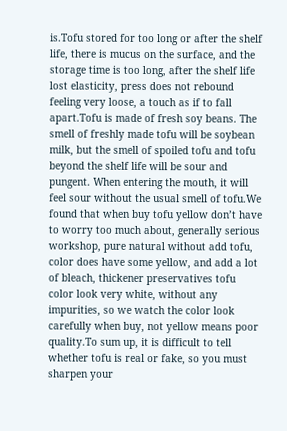is.Tofu stored for too long or after the shelf life, there is mucus on the surface, and the storage time is too long, after the shelf life lost elasticity, press does not rebound feeling very loose, a touch as if to fall apart.Tofu is made of fresh soy beans. The smell of freshly made tofu will be soybean milk, but the smell of spoiled tofu and tofu beyond the shelf life will be sour and pungent. When entering the mouth, it will feel sour without the usual smell of tofu.We found that when buy tofu yellow don’t have to worry too much about, generally serious workshop, pure natural without add tofu, color does have some yellow, and add a lot of bleach, thickener preservatives tofu color look very white, without any impurities, so we watch the color look carefully when buy, not yellow means poor quality.To sum up, it is difficult to tell whether tofu is real or fake, so you must sharpen your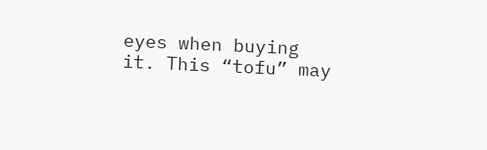eyes when buying it. This “tofu” may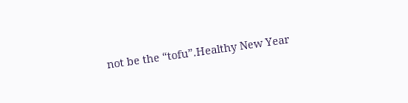not be the “tofu”.Healthy New Year